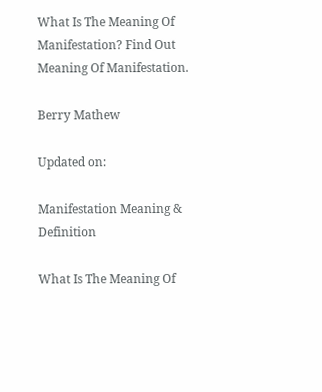What Is The Meaning Of Manifestation? Find Out Meaning Of Manifestation.

Berry Mathew

Updated on:

Manifestation Meaning & Definition

What Is The Meaning Of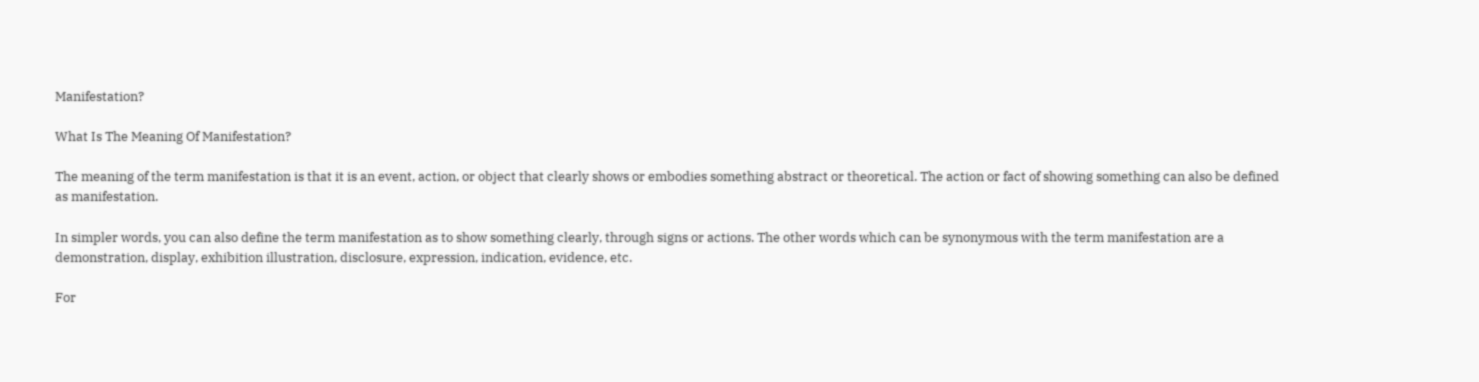Manifestation?

What Is The Meaning Of Manifestation?

The meaning of the term manifestation is that it is an event, action, or object that clearly shows or embodies something abstract or theoretical. The action or fact of showing something can also be defined as manifestation.

In simpler words, you can also define the term manifestation as to show something clearly, through signs or actions. The other words which can be synonymous with the term manifestation are a demonstration, display, exhibition illustration, disclosure, expression, indication, evidence, etc.

For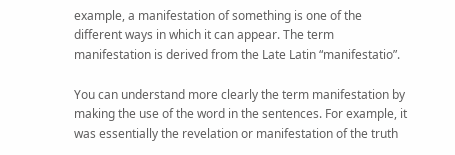example, a manifestation of something is one of the different ways in which it can appear. The term manifestation is derived from the Late Latin “manifestatio”.

You can understand more clearly the term manifestation by making the use of the word in the sentences. For example, it was essentially the revelation or manifestation of the truth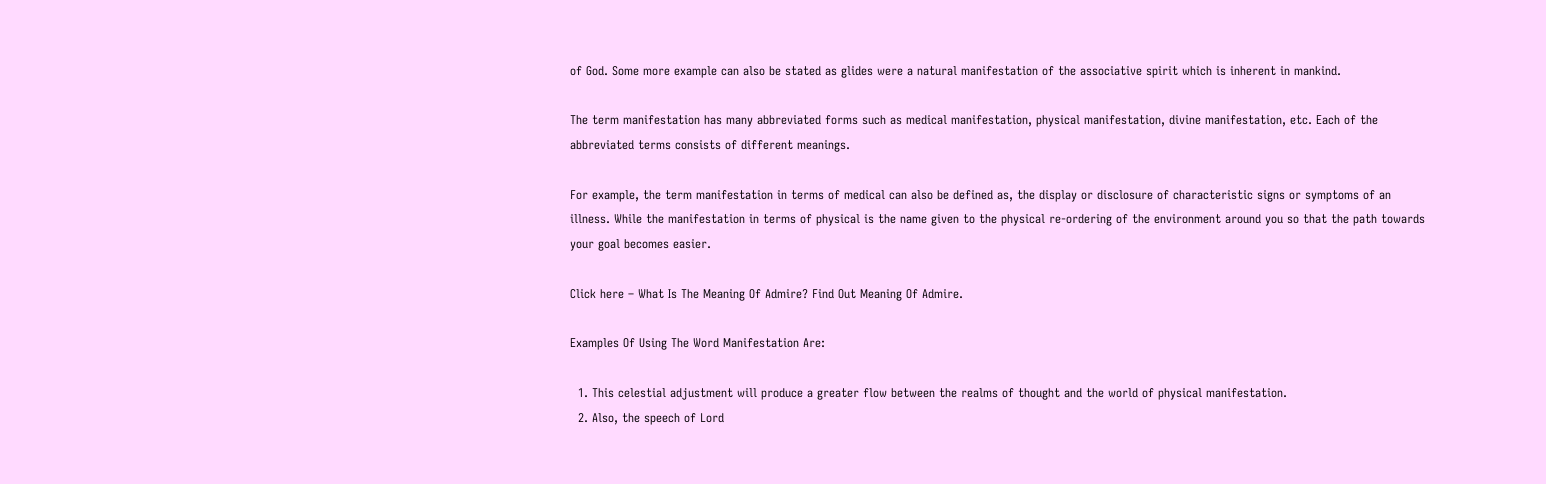of God. Some more example can also be stated as glides were a natural manifestation of the associative spirit which is inherent in mankind.

The term manifestation has many abbreviated forms such as medical manifestation, physical manifestation, divine manifestation, etc. Each of the abbreviated terms consists of different meanings.

For example, the term manifestation in terms of medical can also be defined as, the display or disclosure of characteristic signs or symptoms of an illness. While the manifestation in terms of physical is the name given to the physical re-ordering of the environment around you so that the path towards your goal becomes easier.

Click here – What Is The Meaning Of Admire? Find Out Meaning Of Admire.

Examples Of Using The Word Manifestation Are:

  1. This celestial adjustment will produce a greater flow between the realms of thought and the world of physical manifestation.
  2. Also, the speech of Lord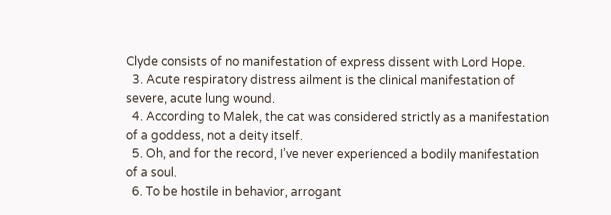Clyde consists of no manifestation of express dissent with Lord Hope.
  3. Acute respiratory distress ailment is the clinical manifestation of severe, acute lung wound.
  4. According to Malek, the cat was considered strictly as a manifestation of a goddess, not a deity itself.
  5. Oh, and for the record, I’ve never experienced a bodily manifestation of a soul.
  6. To be hostile in behavior, arrogant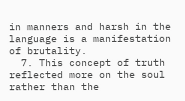in manners and harsh in the language is a manifestation of brutality.
  7. This concept of truth reflected more on the soul rather than the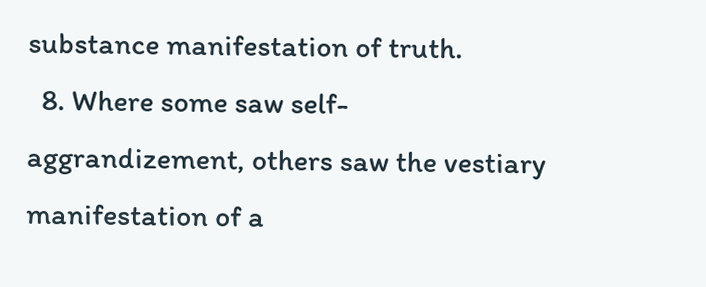substance manifestation of truth.
  8. Where some saw self-aggrandizement, others saw the vestiary manifestation of a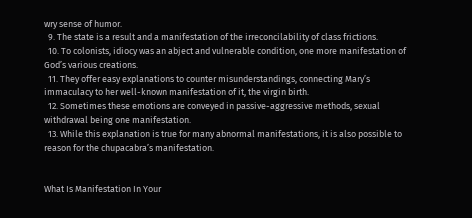wry sense of humor.
  9. The state is a result and a manifestation of the irreconcilability of class frictions.
  10. To colonists, idiocy was an abject and vulnerable condition, one more manifestation of God’s various creations.
  11. They offer easy explanations to counter misunderstandings, connecting Mary’s immaculacy to her well-known manifestation of it, the virgin birth.
  12. Sometimes these emotions are conveyed in passive-aggressive methods, sexual withdrawal being one manifestation.
  13. While this explanation is true for many abnormal manifestations, it is also possible to reason for the chupacabra’s manifestation.


What Is Manifestation In Your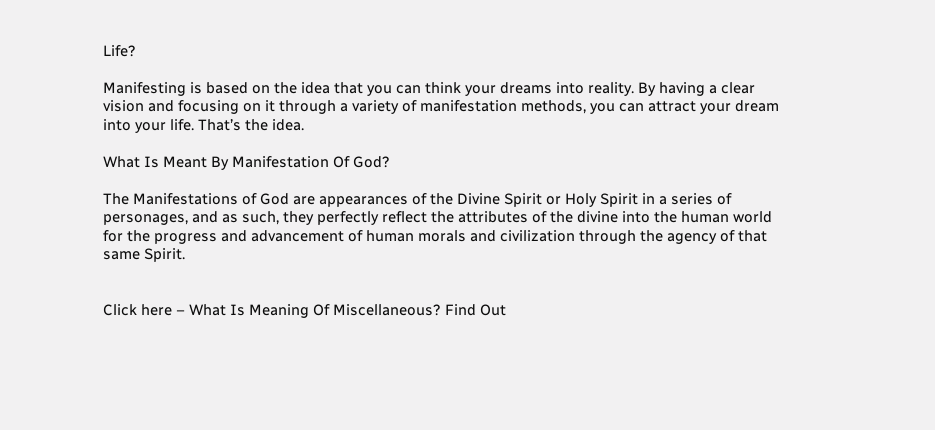Life?

Manifesting is based on the idea that you can think your dreams into reality. By having a clear vision and focusing on it through a variety of manifestation methods, you can attract your dream into your life. That’s the idea.

What Is Meant By Manifestation Of God?

The Manifestations of God are appearances of the Divine Spirit or Holy Spirit in a series of personages, and as such, they perfectly reflect the attributes of the divine into the human world for the progress and advancement of human morals and civilization through the agency of that same Spirit.


Click here – What Is Meaning Of Miscellaneous? Find Out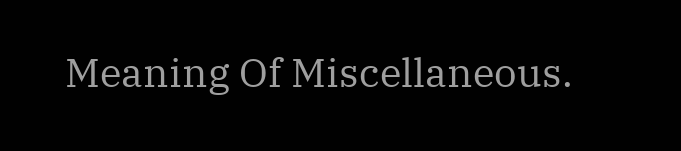Meaning Of Miscellaneous.